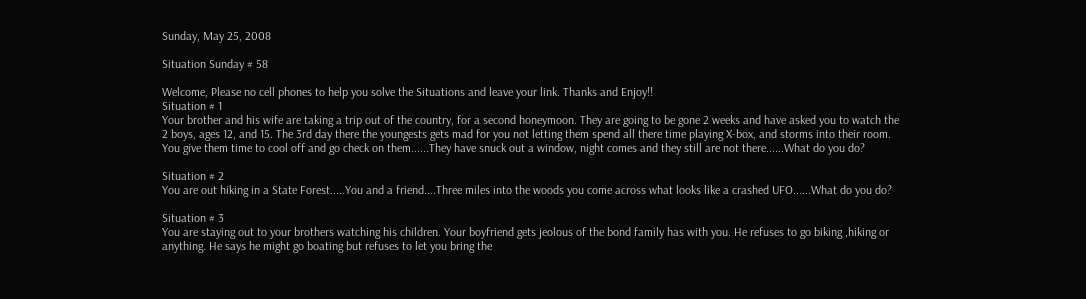Sunday, May 25, 2008

Situation Sunday # 58

Welcome, Please no cell phones to help you solve the Situations and leave your link. Thanks and Enjoy!!
Situation # 1
Your brother and his wife are taking a trip out of the country, for a second honeymoon. They are going to be gone 2 weeks and have asked you to watch the 2 boys, ages 12, and 15. The 3rd day there the youngests gets mad for you not letting them spend all there time playing X-box, and storms into their room. You give them time to cool off and go check on them......They have snuck out a window, night comes and they still are not there......What do you do?

Situation # 2
You are out hiking in a State Forest.....You and a friend....Three miles into the woods you come across what looks like a crashed UFO......What do you do?

Situation # 3
You are staying out to your brothers watching his children. Your boyfriend gets jeolous of the bond family has with you. He refuses to go biking ,hiking or anything. He says he might go boating but refuses to let you bring the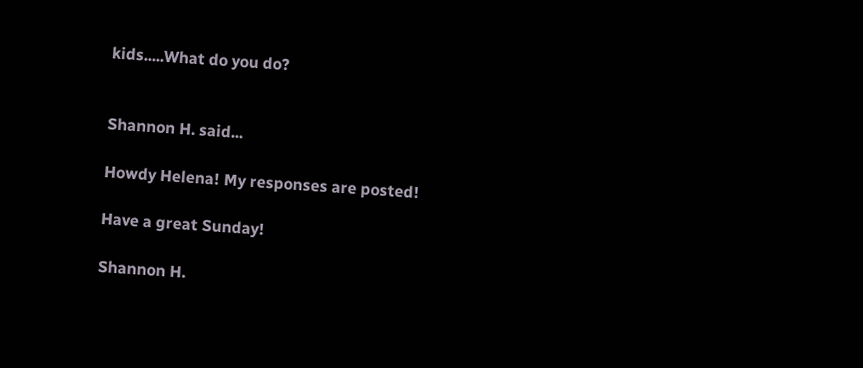kids.....What do you do?


Shannon H. said...

Howdy Helena! My responses are posted!

Have a great Sunday!

Shannon H.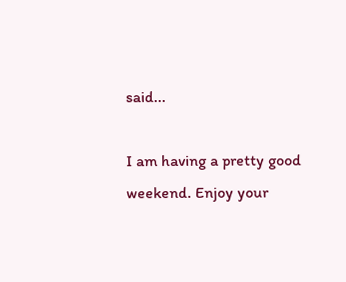said...

I am having a pretty good weekend. Enjoy your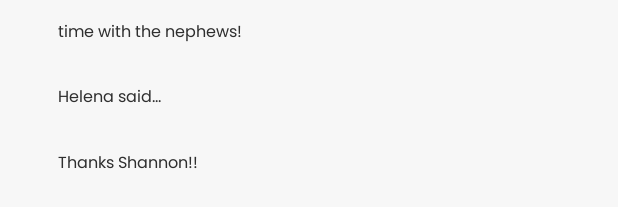time with the nephews!

Helena said...

Thanks Shannon!!